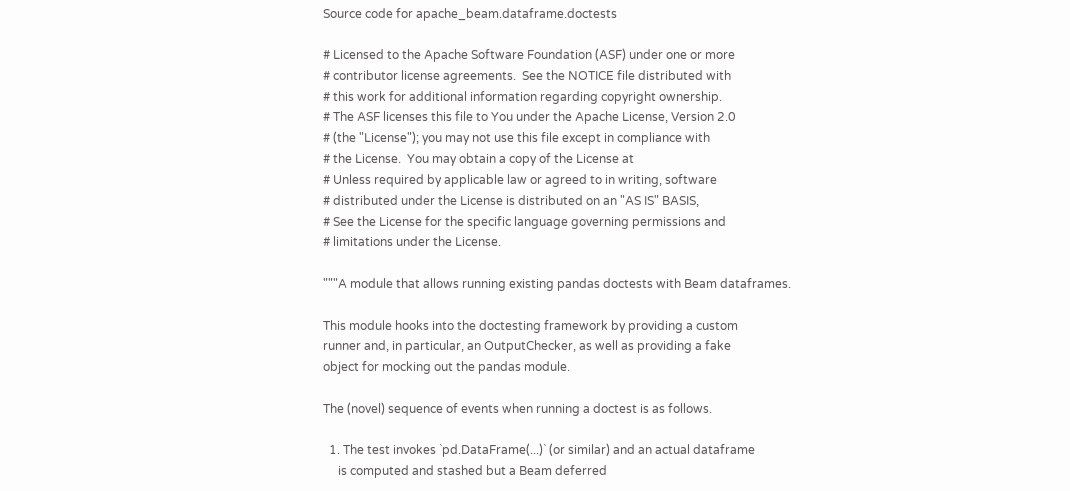Source code for apache_beam.dataframe.doctests

# Licensed to the Apache Software Foundation (ASF) under one or more
# contributor license agreements.  See the NOTICE file distributed with
# this work for additional information regarding copyright ownership.
# The ASF licenses this file to You under the Apache License, Version 2.0
# (the "License"); you may not use this file except in compliance with
# the License.  You may obtain a copy of the License at
# Unless required by applicable law or agreed to in writing, software
# distributed under the License is distributed on an "AS IS" BASIS,
# See the License for the specific language governing permissions and
# limitations under the License.

"""A module that allows running existing pandas doctests with Beam dataframes.

This module hooks into the doctesting framework by providing a custom
runner and, in particular, an OutputChecker, as well as providing a fake
object for mocking out the pandas module.

The (novel) sequence of events when running a doctest is as follows.

  1. The test invokes `pd.DataFrame(...)` (or similar) and an actual dataframe
     is computed and stashed but a Beam deferred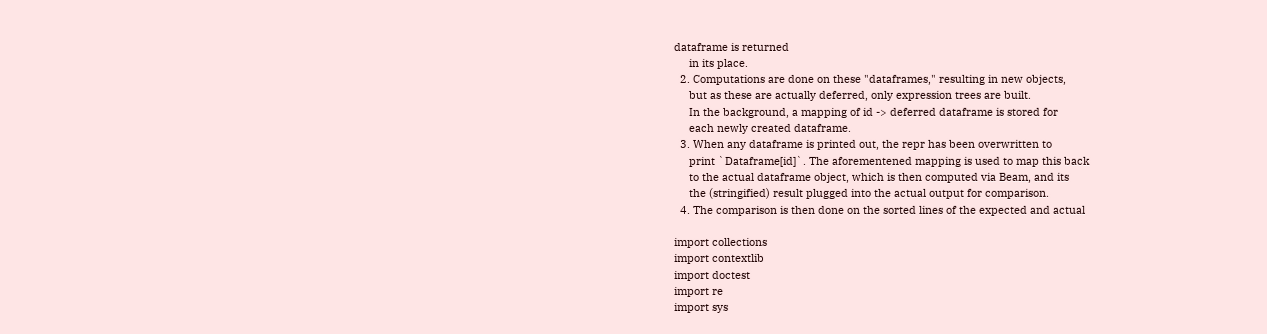dataframe is returned
     in its place.
  2. Computations are done on these "dataframes," resulting in new objects,
     but as these are actually deferred, only expression trees are built.
     In the background, a mapping of id -> deferred dataframe is stored for
     each newly created dataframe.
  3. When any dataframe is printed out, the repr has been overwritten to
     print `Dataframe[id]`. The aforementened mapping is used to map this back
     to the actual dataframe object, which is then computed via Beam, and its
     the (stringified) result plugged into the actual output for comparison.
  4. The comparison is then done on the sorted lines of the expected and actual

import collections
import contextlib
import doctest
import re
import sys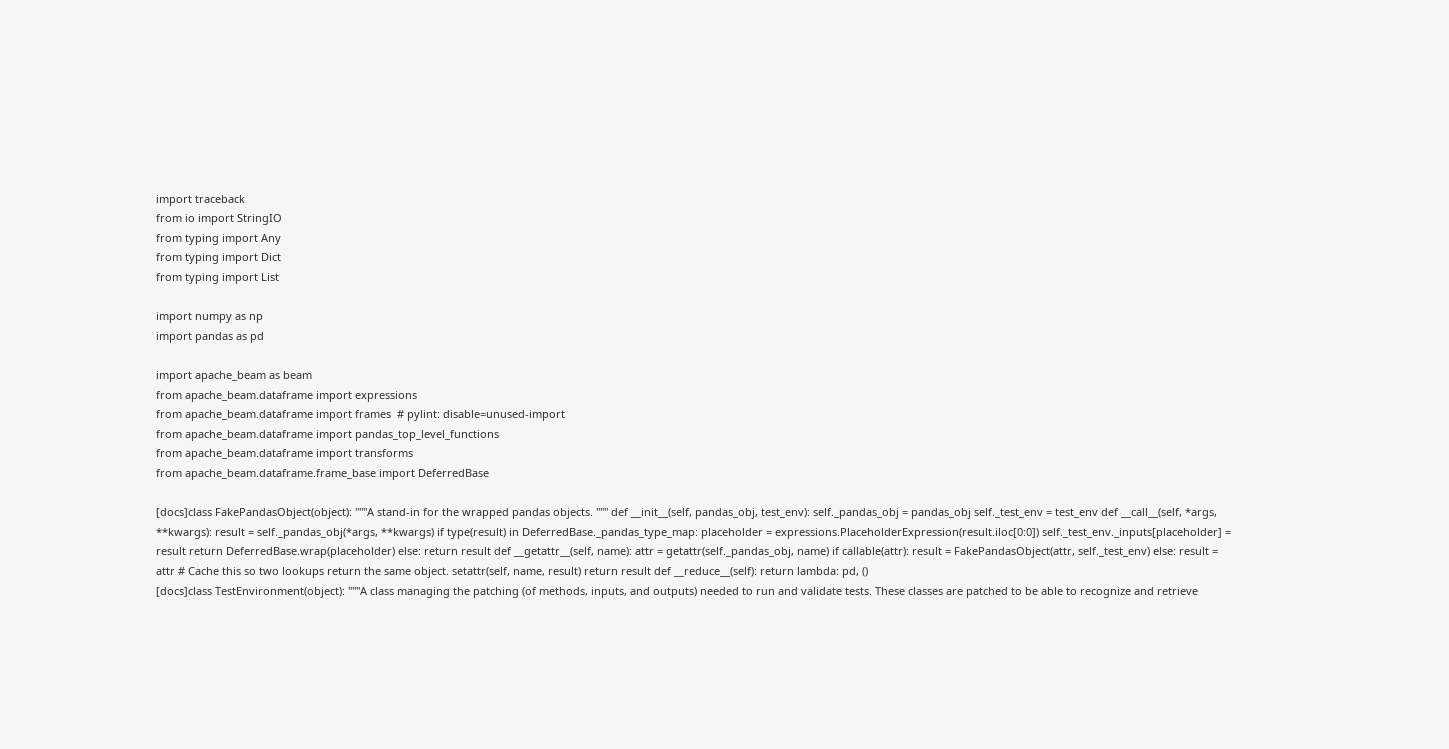import traceback
from io import StringIO
from typing import Any
from typing import Dict
from typing import List

import numpy as np
import pandas as pd

import apache_beam as beam
from apache_beam.dataframe import expressions
from apache_beam.dataframe import frames  # pylint: disable=unused-import
from apache_beam.dataframe import pandas_top_level_functions
from apache_beam.dataframe import transforms
from apache_beam.dataframe.frame_base import DeferredBase

[docs]class FakePandasObject(object): """A stand-in for the wrapped pandas objects. """ def __init__(self, pandas_obj, test_env): self._pandas_obj = pandas_obj self._test_env = test_env def __call__(self, *args, **kwargs): result = self._pandas_obj(*args, **kwargs) if type(result) in DeferredBase._pandas_type_map: placeholder = expressions.PlaceholderExpression(result.iloc[0:0]) self._test_env._inputs[placeholder] = result return DeferredBase.wrap(placeholder) else: return result def __getattr__(self, name): attr = getattr(self._pandas_obj, name) if callable(attr): result = FakePandasObject(attr, self._test_env) else: result = attr # Cache this so two lookups return the same object. setattr(self, name, result) return result def __reduce__(self): return lambda: pd, ()
[docs]class TestEnvironment(object): """A class managing the patching (of methods, inputs, and outputs) needed to run and validate tests. These classes are patched to be able to recognize and retrieve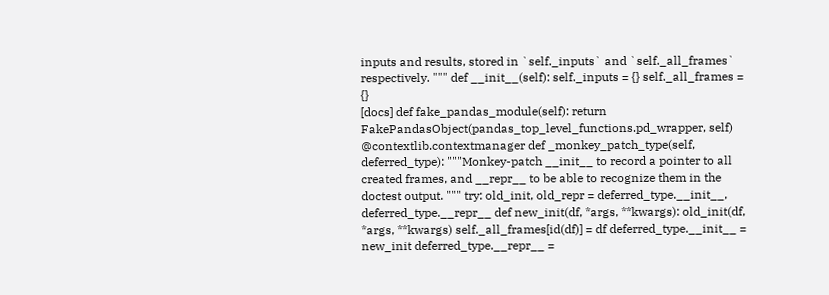inputs and results, stored in `self._inputs` and `self._all_frames` respectively. """ def __init__(self): self._inputs = {} self._all_frames = {}
[docs] def fake_pandas_module(self): return FakePandasObject(pandas_top_level_functions.pd_wrapper, self)
@contextlib.contextmanager def _monkey_patch_type(self, deferred_type): """Monkey-patch __init__ to record a pointer to all created frames, and __repr__ to be able to recognize them in the doctest output. """ try: old_init, old_repr = deferred_type.__init__, deferred_type.__repr__ def new_init(df, *args, **kwargs): old_init(df, *args, **kwargs) self._all_frames[id(df)] = df deferred_type.__init__ = new_init deferred_type.__repr__ =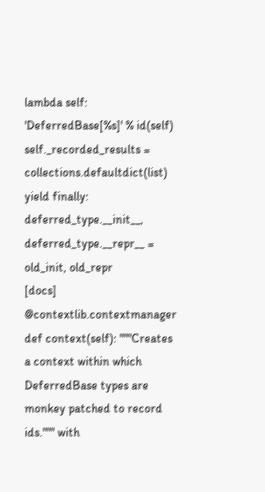lambda self: 'DeferredBase[%s]' % id(self) self._recorded_results = collections.defaultdict(list) yield finally: deferred_type.__init__, deferred_type.__repr__ = old_init, old_repr
[docs] @contextlib.contextmanager def context(self): """Creates a context within which DeferredBase types are monkey patched to record ids.""" with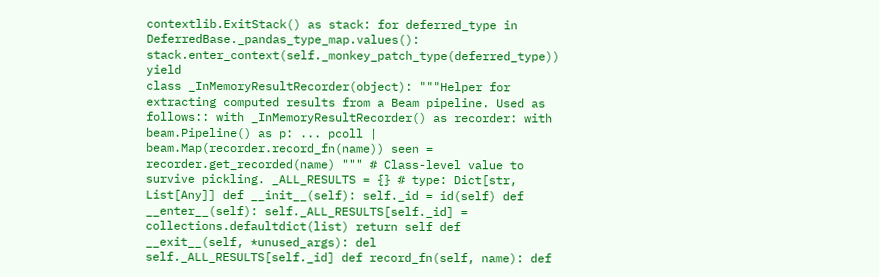contextlib.ExitStack() as stack: for deferred_type in DeferredBase._pandas_type_map.values(): stack.enter_context(self._monkey_patch_type(deferred_type)) yield
class _InMemoryResultRecorder(object): """Helper for extracting computed results from a Beam pipeline. Used as follows:: with _InMemoryResultRecorder() as recorder: with beam.Pipeline() as p: ... pcoll | beam.Map(recorder.record_fn(name)) seen = recorder.get_recorded(name) """ # Class-level value to survive pickling. _ALL_RESULTS = {} # type: Dict[str, List[Any]] def __init__(self): self._id = id(self) def __enter__(self): self._ALL_RESULTS[self._id] = collections.defaultdict(list) return self def __exit__(self, *unused_args): del self._ALL_RESULTS[self._id] def record_fn(self, name): def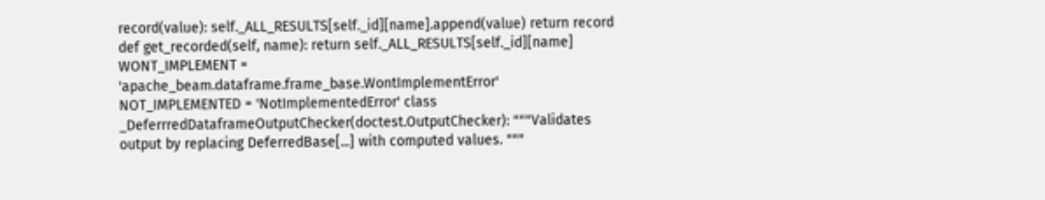record(value): self._ALL_RESULTS[self._id][name].append(value) return record def get_recorded(self, name): return self._ALL_RESULTS[self._id][name] WONT_IMPLEMENT = 'apache_beam.dataframe.frame_base.WontImplementError' NOT_IMPLEMENTED = 'NotImplementedError' class _DeferrredDataframeOutputChecker(doctest.OutputChecker): """Validates output by replacing DeferredBase[...] with computed values. """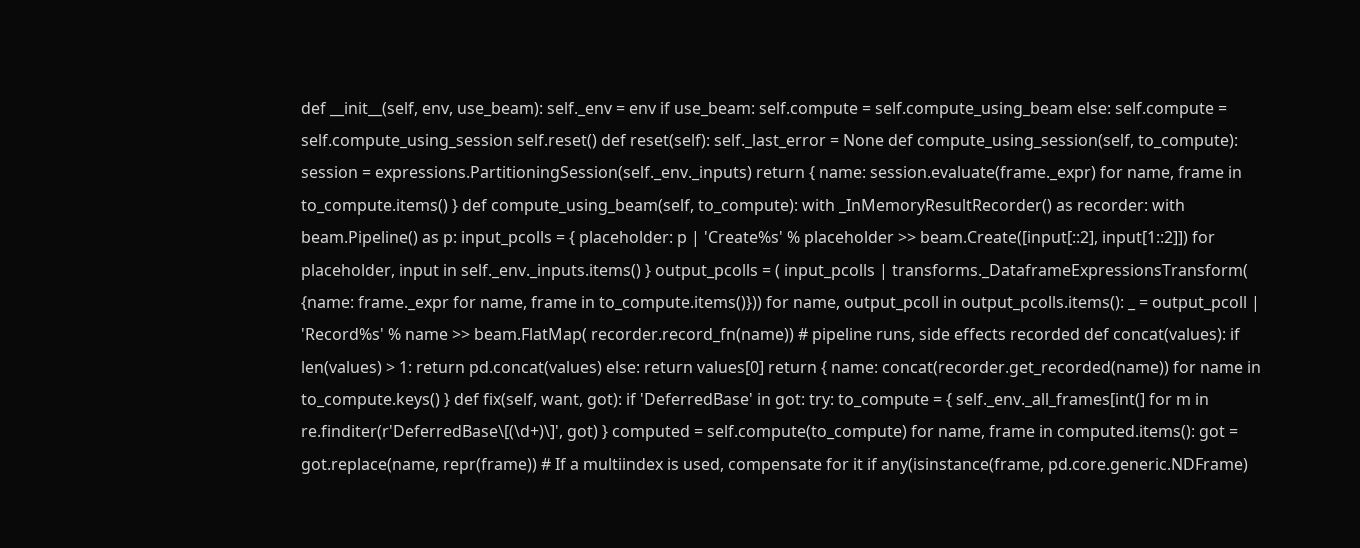def __init__(self, env, use_beam): self._env = env if use_beam: self.compute = self.compute_using_beam else: self.compute = self.compute_using_session self.reset() def reset(self): self._last_error = None def compute_using_session(self, to_compute): session = expressions.PartitioningSession(self._env._inputs) return { name: session.evaluate(frame._expr) for name, frame in to_compute.items() } def compute_using_beam(self, to_compute): with _InMemoryResultRecorder() as recorder: with beam.Pipeline() as p: input_pcolls = { placeholder: p | 'Create%s' % placeholder >> beam.Create([input[::2], input[1::2]]) for placeholder, input in self._env._inputs.items() } output_pcolls = ( input_pcolls | transforms._DataframeExpressionsTransform( {name: frame._expr for name, frame in to_compute.items()})) for name, output_pcoll in output_pcolls.items(): _ = output_pcoll | 'Record%s' % name >> beam.FlatMap( recorder.record_fn(name)) # pipeline runs, side effects recorded def concat(values): if len(values) > 1: return pd.concat(values) else: return values[0] return { name: concat(recorder.get_recorded(name)) for name in to_compute.keys() } def fix(self, want, got): if 'DeferredBase' in got: try: to_compute = { self._env._all_frames[int(] for m in re.finditer(r'DeferredBase\[(\d+)\]', got) } computed = self.compute(to_compute) for name, frame in computed.items(): got = got.replace(name, repr(frame)) # If a multiindex is used, compensate for it if any(isinstance(frame, pd.core.generic.NDFrame)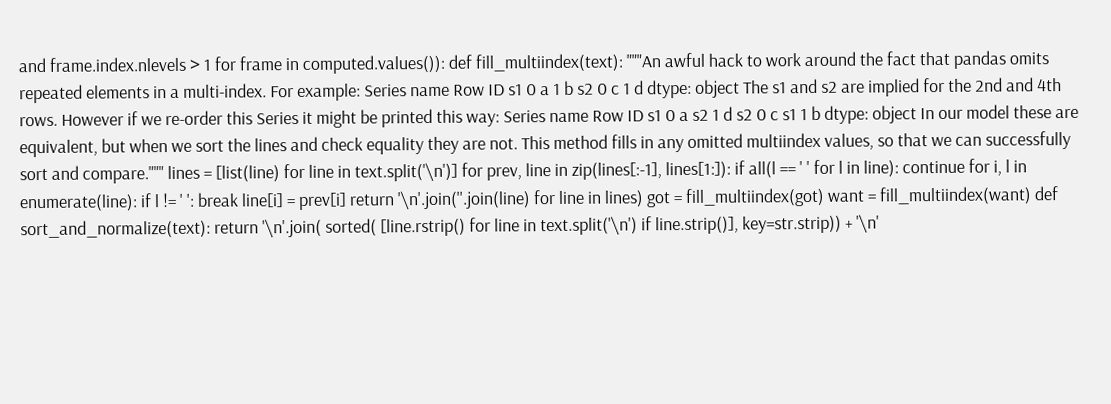and frame.index.nlevels > 1 for frame in computed.values()): def fill_multiindex(text): """An awful hack to work around the fact that pandas omits repeated elements in a multi-index. For example: Series name Row ID s1 0 a 1 b s2 0 c 1 d dtype: object The s1 and s2 are implied for the 2nd and 4th rows. However if we re-order this Series it might be printed this way: Series name Row ID s1 0 a s2 1 d s2 0 c s1 1 b dtype: object In our model these are equivalent, but when we sort the lines and check equality they are not. This method fills in any omitted multiindex values, so that we can successfully sort and compare.""" lines = [list(line) for line in text.split('\n')] for prev, line in zip(lines[:-1], lines[1:]): if all(l == ' ' for l in line): continue for i, l in enumerate(line): if l != ' ': break line[i] = prev[i] return '\n'.join(''.join(line) for line in lines) got = fill_multiindex(got) want = fill_multiindex(want) def sort_and_normalize(text): return '\n'.join( sorted( [line.rstrip() for line in text.split('\n') if line.strip()], key=str.strip)) + '\n'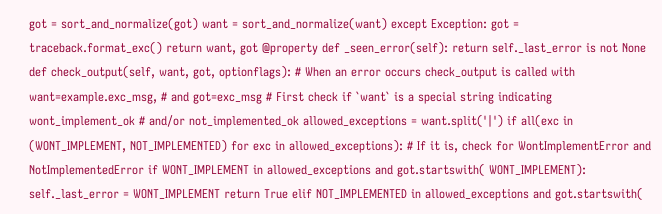got = sort_and_normalize(got) want = sort_and_normalize(want) except Exception: got = traceback.format_exc() return want, got @property def _seen_error(self): return self._last_error is not None def check_output(self, want, got, optionflags): # When an error occurs check_output is called with want=example.exc_msg, # and got=exc_msg # First check if `want` is a special string indicating wont_implement_ok # and/or not_implemented_ok allowed_exceptions = want.split('|') if all(exc in (WONT_IMPLEMENT, NOT_IMPLEMENTED) for exc in allowed_exceptions): # If it is, check for WontImplementError and NotImplementedError if WONT_IMPLEMENT in allowed_exceptions and got.startswith( WONT_IMPLEMENT): self._last_error = WONT_IMPLEMENT return True elif NOT_IMPLEMENTED in allowed_exceptions and got.startswith(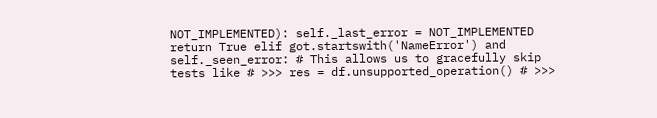NOT_IMPLEMENTED): self._last_error = NOT_IMPLEMENTED return True elif got.startswith('NameError') and self._seen_error: # This allows us to gracefully skip tests like # >>> res = df.unsupported_operation() # >>>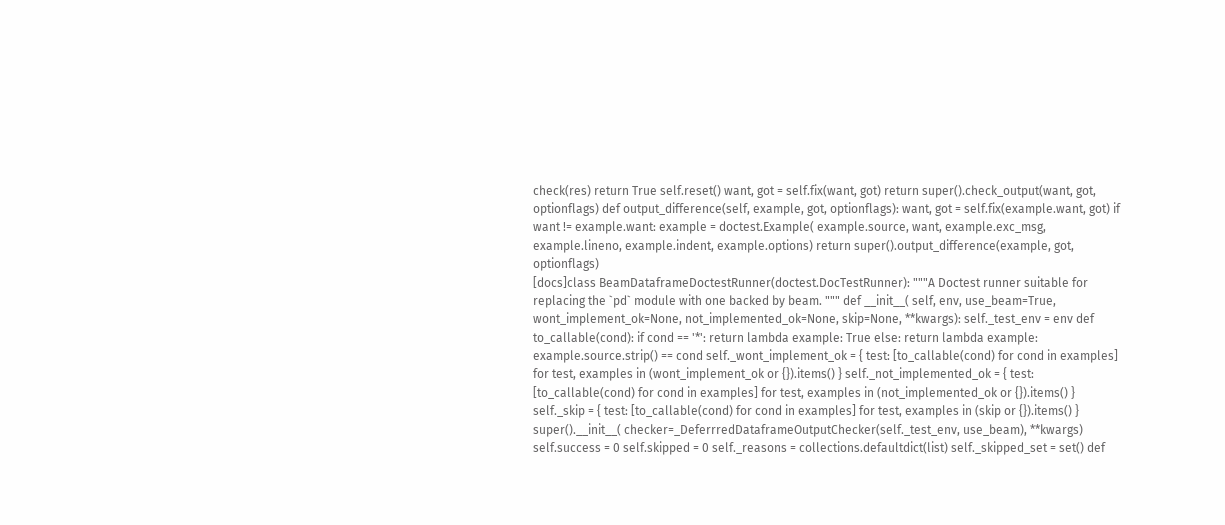check(res) return True self.reset() want, got = self.fix(want, got) return super().check_output(want, got, optionflags) def output_difference(self, example, got, optionflags): want, got = self.fix(example.want, got) if want != example.want: example = doctest.Example( example.source, want, example.exc_msg, example.lineno, example.indent, example.options) return super().output_difference(example, got, optionflags)
[docs]class BeamDataframeDoctestRunner(doctest.DocTestRunner): """A Doctest runner suitable for replacing the `pd` module with one backed by beam. """ def __init__( self, env, use_beam=True, wont_implement_ok=None, not_implemented_ok=None, skip=None, **kwargs): self._test_env = env def to_callable(cond): if cond == '*': return lambda example: True else: return lambda example: example.source.strip() == cond self._wont_implement_ok = { test: [to_callable(cond) for cond in examples] for test, examples in (wont_implement_ok or {}).items() } self._not_implemented_ok = { test: [to_callable(cond) for cond in examples] for test, examples in (not_implemented_ok or {}).items() } self._skip = { test: [to_callable(cond) for cond in examples] for test, examples in (skip or {}).items() } super().__init__( checker=_DeferrredDataframeOutputChecker(self._test_env, use_beam), **kwargs) self.success = 0 self.skipped = 0 self._reasons = collections.defaultdict(list) self._skipped_set = set() def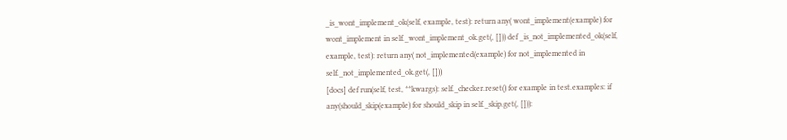_is_wont_implement_ok(self, example, test): return any( wont_implement(example) for wont_implement in self._wont_implement_ok.get(, [])) def _is_not_implemented_ok(self, example, test): return any( not_implemented(example) for not_implemented in self._not_implemented_ok.get(, []))
[docs] def run(self, test, **kwargs): self._checker.reset() for example in test.examples: if any(should_skip(example) for should_skip in self._skip.get(, [])):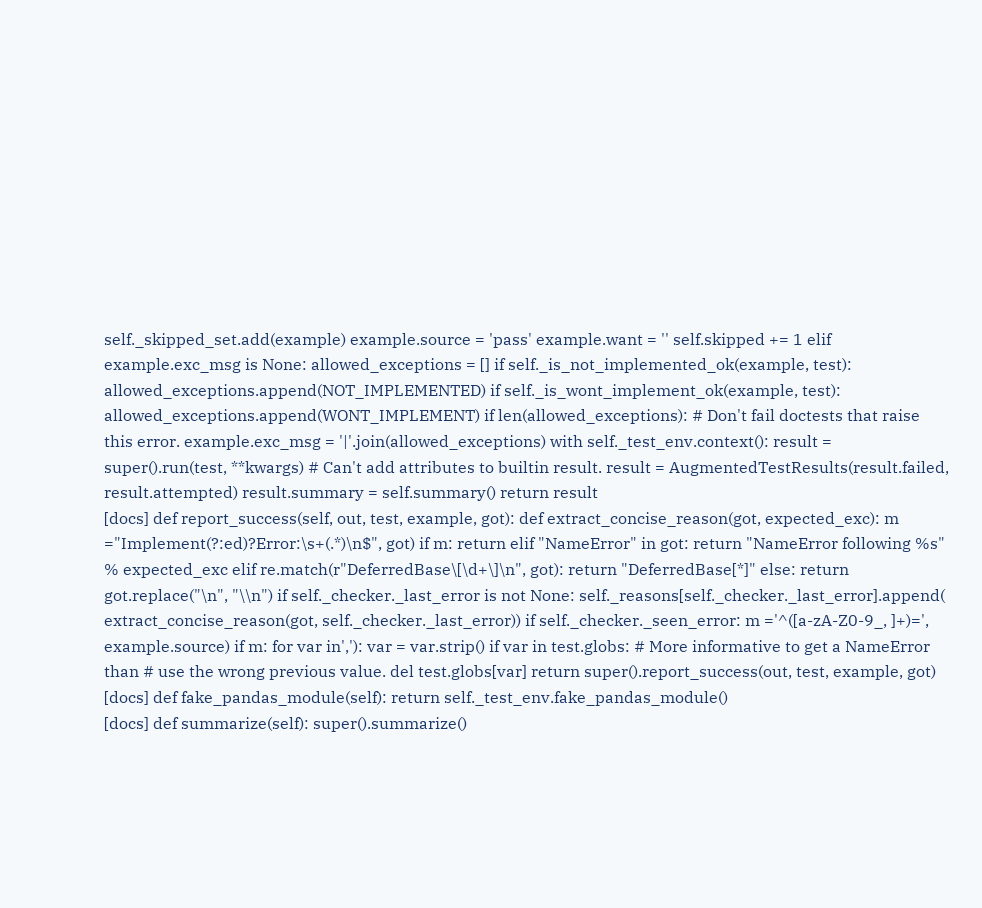self._skipped_set.add(example) example.source = 'pass' example.want = '' self.skipped += 1 elif example.exc_msg is None: allowed_exceptions = [] if self._is_not_implemented_ok(example, test): allowed_exceptions.append(NOT_IMPLEMENTED) if self._is_wont_implement_ok(example, test): allowed_exceptions.append(WONT_IMPLEMENT) if len(allowed_exceptions): # Don't fail doctests that raise this error. example.exc_msg = '|'.join(allowed_exceptions) with self._test_env.context(): result = super().run(test, **kwargs) # Can't add attributes to builtin result. result = AugmentedTestResults(result.failed, result.attempted) result.summary = self.summary() return result
[docs] def report_success(self, out, test, example, got): def extract_concise_reason(got, expected_exc): m ="Implement(?:ed)?Error:\s+(.*)\n$", got) if m: return elif "NameError" in got: return "NameError following %s" % expected_exc elif re.match(r"DeferredBase\[\d+\]\n", got): return "DeferredBase[*]" else: return got.replace("\n", "\\n") if self._checker._last_error is not None: self._reasons[self._checker._last_error].append( extract_concise_reason(got, self._checker._last_error)) if self._checker._seen_error: m ='^([a-zA-Z0-9_, ]+)=', example.source) if m: for var in','): var = var.strip() if var in test.globs: # More informative to get a NameError than # use the wrong previous value. del test.globs[var] return super().report_success(out, test, example, got)
[docs] def fake_pandas_module(self): return self._test_env.fake_pandas_module()
[docs] def summarize(self): super().summarize()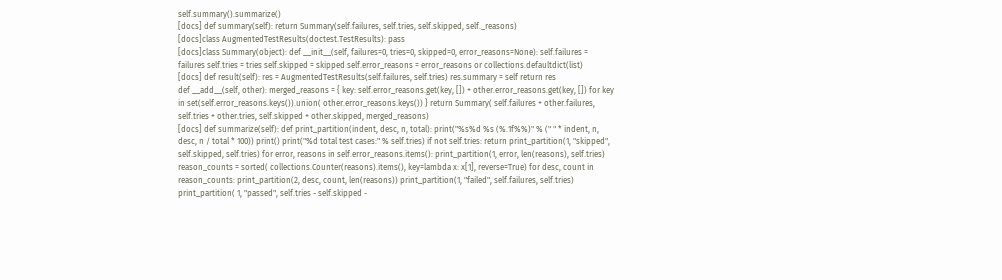self.summary().summarize()
[docs] def summary(self): return Summary(self.failures, self.tries, self.skipped, self._reasons)
[docs]class AugmentedTestResults(doctest.TestResults): pass
[docs]class Summary(object): def __init__(self, failures=0, tries=0, skipped=0, error_reasons=None): self.failures = failures self.tries = tries self.skipped = skipped self.error_reasons = error_reasons or collections.defaultdict(list)
[docs] def result(self): res = AugmentedTestResults(self.failures, self.tries) res.summary = self return res
def __add__(self, other): merged_reasons = { key: self.error_reasons.get(key, []) + other.error_reasons.get(key, []) for key in set(self.error_reasons.keys()).union( other.error_reasons.keys()) } return Summary( self.failures + other.failures, self.tries + other.tries, self.skipped + other.skipped, merged_reasons)
[docs] def summarize(self): def print_partition(indent, desc, n, total): print("%s%d %s (%.1f%%)" % (" " * indent, n, desc, n / total * 100)) print() print("%d total test cases:" % self.tries) if not self.tries: return print_partition(1, "skipped", self.skipped, self.tries) for error, reasons in self.error_reasons.items(): print_partition(1, error, len(reasons), self.tries) reason_counts = sorted( collections.Counter(reasons).items(), key=lambda x: x[1], reverse=True) for desc, count in reason_counts: print_partition(2, desc, count, len(reasons)) print_partition(1, "failed", self.failures, self.tries) print_partition( 1, "passed", self.tries - self.skipped -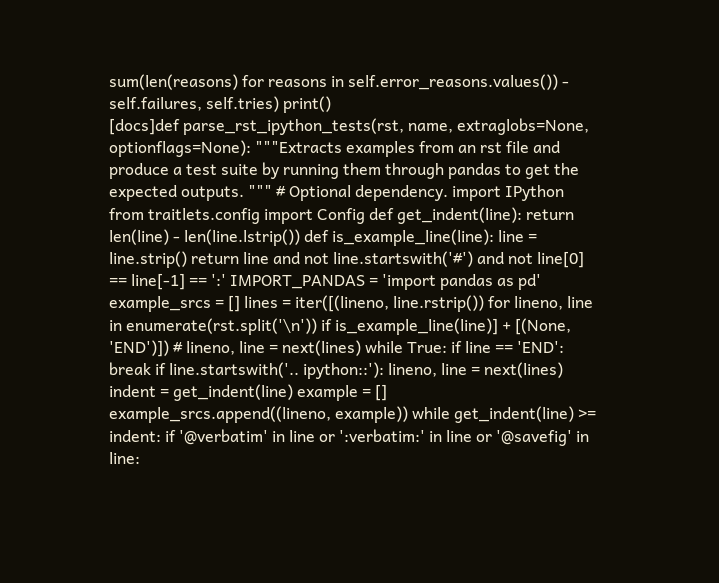sum(len(reasons) for reasons in self.error_reasons.values()) - self.failures, self.tries) print()
[docs]def parse_rst_ipython_tests(rst, name, extraglobs=None, optionflags=None): """Extracts examples from an rst file and produce a test suite by running them through pandas to get the expected outputs. """ # Optional dependency. import IPython from traitlets.config import Config def get_indent(line): return len(line) - len(line.lstrip()) def is_example_line(line): line = line.strip() return line and not line.startswith('#') and not line[0] == line[-1] == ':' IMPORT_PANDAS = 'import pandas as pd' example_srcs = [] lines = iter([(lineno, line.rstrip()) for lineno, line in enumerate(rst.split('\n')) if is_example_line(line)] + [(None, 'END')]) # lineno, line = next(lines) while True: if line == 'END': break if line.startswith('.. ipython::'): lineno, line = next(lines) indent = get_indent(line) example = [] example_srcs.append((lineno, example)) while get_indent(line) >= indent: if '@verbatim' in line or ':verbatim:' in line or '@savefig' in line: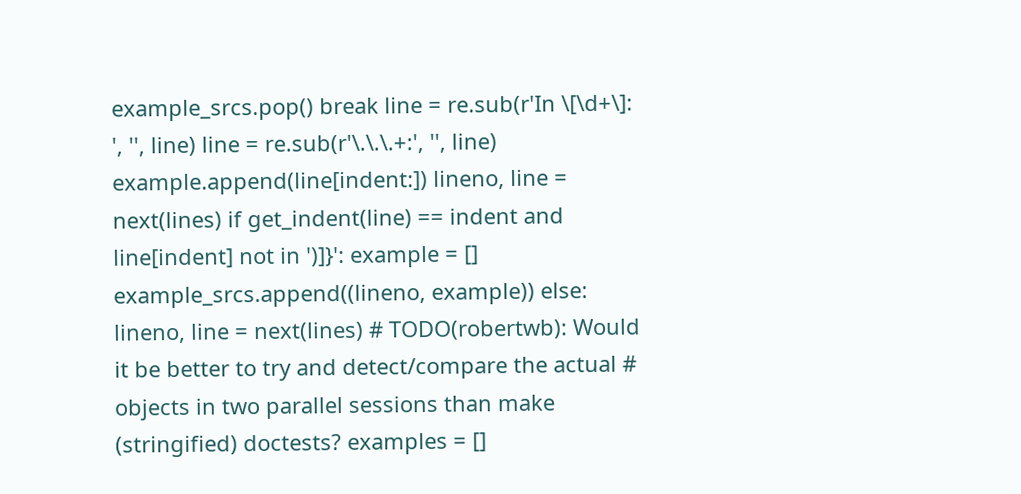example_srcs.pop() break line = re.sub(r'In \[\d+\]: ', '', line) line = re.sub(r'\.\.\.+:', '', line) example.append(line[indent:]) lineno, line = next(lines) if get_indent(line) == indent and line[indent] not in ')]}': example = [] example_srcs.append((lineno, example)) else: lineno, line = next(lines) # TODO(robertwb): Would it be better to try and detect/compare the actual # objects in two parallel sessions than make (stringified) doctests? examples = []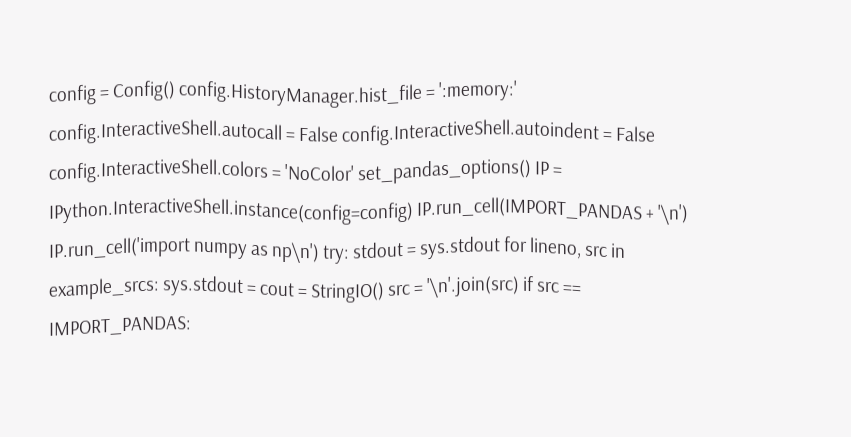config = Config() config.HistoryManager.hist_file = ':memory:' config.InteractiveShell.autocall = False config.InteractiveShell.autoindent = False config.InteractiveShell.colors = 'NoColor' set_pandas_options() IP = IPython.InteractiveShell.instance(config=config) IP.run_cell(IMPORT_PANDAS + '\n') IP.run_cell('import numpy as np\n') try: stdout = sys.stdout for lineno, src in example_srcs: sys.stdout = cout = StringIO() src = '\n'.join(src) if src == IMPORT_PANDAS: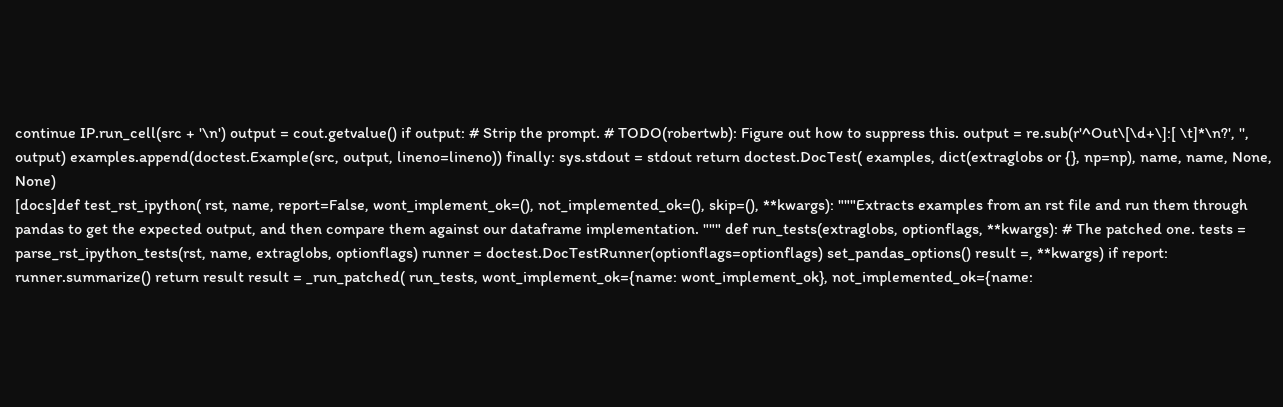continue IP.run_cell(src + '\n') output = cout.getvalue() if output: # Strip the prompt. # TODO(robertwb): Figure out how to suppress this. output = re.sub(r'^Out\[\d+\]:[ \t]*\n?', '', output) examples.append(doctest.Example(src, output, lineno=lineno)) finally: sys.stdout = stdout return doctest.DocTest( examples, dict(extraglobs or {}, np=np), name, name, None, None)
[docs]def test_rst_ipython( rst, name, report=False, wont_implement_ok=(), not_implemented_ok=(), skip=(), **kwargs): """Extracts examples from an rst file and run them through pandas to get the expected output, and then compare them against our dataframe implementation. """ def run_tests(extraglobs, optionflags, **kwargs): # The patched one. tests = parse_rst_ipython_tests(rst, name, extraglobs, optionflags) runner = doctest.DocTestRunner(optionflags=optionflags) set_pandas_options() result =, **kwargs) if report: runner.summarize() return result result = _run_patched( run_tests, wont_implement_ok={name: wont_implement_ok}, not_implemented_ok={name: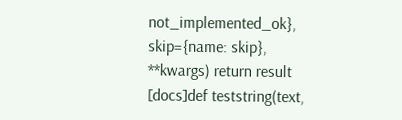not_implemented_ok}, skip={name: skip}, **kwargs) return result
[docs]def teststring(text,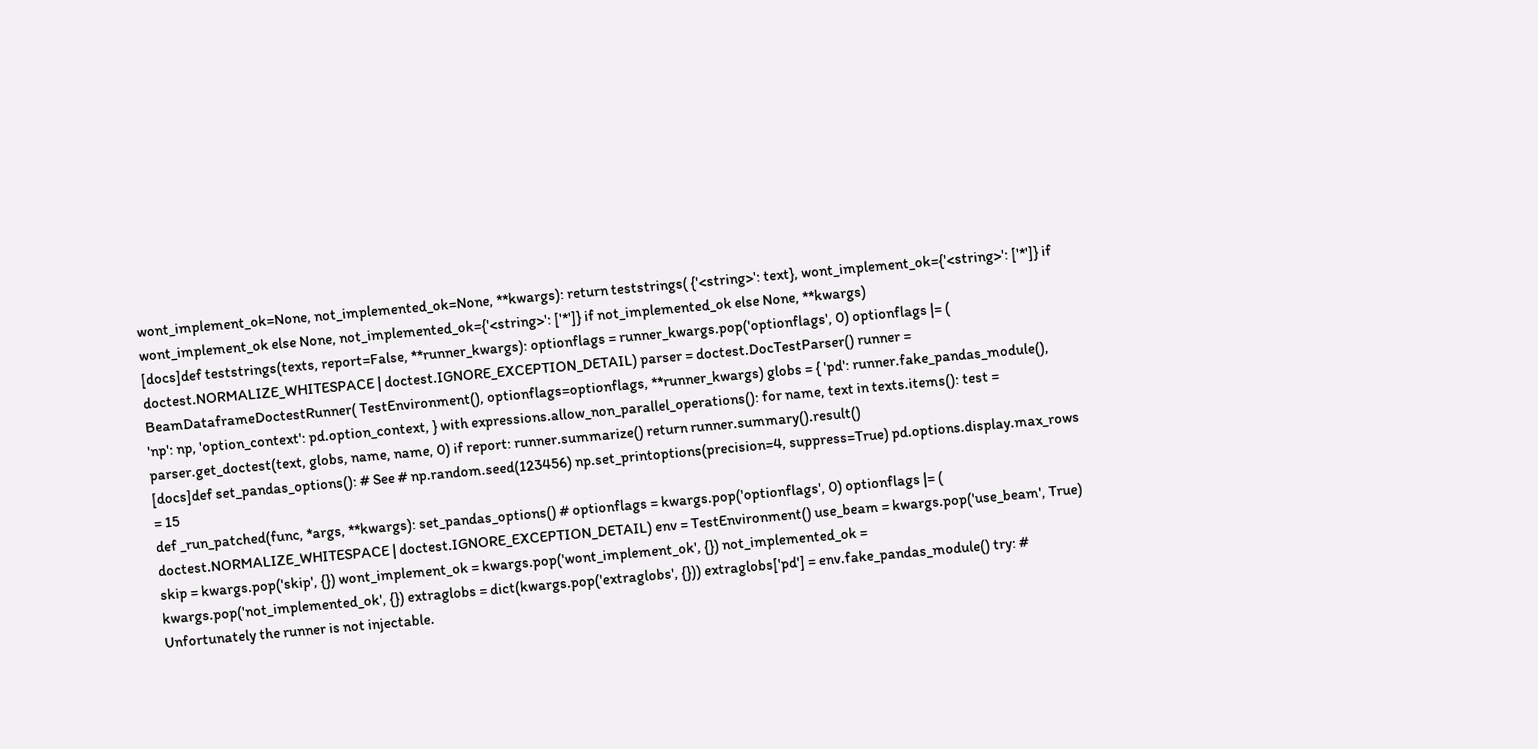wont_implement_ok=None, not_implemented_ok=None, **kwargs): return teststrings( {'<string>': text}, wont_implement_ok={'<string>': ['*']} if wont_implement_ok else None, not_implemented_ok={'<string>': ['*']} if not_implemented_ok else None, **kwargs)
[docs]def teststrings(texts, report=False, **runner_kwargs): optionflags = runner_kwargs.pop('optionflags', 0) optionflags |= ( doctest.NORMALIZE_WHITESPACE | doctest.IGNORE_EXCEPTION_DETAIL) parser = doctest.DocTestParser() runner = BeamDataframeDoctestRunner( TestEnvironment(), optionflags=optionflags, **runner_kwargs) globs = { 'pd': runner.fake_pandas_module(), 'np': np, 'option_context': pd.option_context, } with expressions.allow_non_parallel_operations(): for name, text in texts.items(): test = parser.get_doctest(text, globs, name, name, 0) if report: runner.summarize() return runner.summary().result()
[docs]def set_pandas_options(): # See # np.random.seed(123456) np.set_printoptions(precision=4, suppress=True) pd.options.display.max_rows = 15
def _run_patched(func, *args, **kwargs): set_pandas_options() # optionflags = kwargs.pop('optionflags', 0) optionflags |= ( doctest.NORMALIZE_WHITESPACE | doctest.IGNORE_EXCEPTION_DETAIL) env = TestEnvironment() use_beam = kwargs.pop('use_beam', True) skip = kwargs.pop('skip', {}) wont_implement_ok = kwargs.pop('wont_implement_ok', {}) not_implemented_ok = kwargs.pop('not_implemented_ok', {}) extraglobs = dict(kwargs.pop('extraglobs', {})) extraglobs['pd'] = env.fake_pandas_module() try: # Unfortunately the runner is not injectable.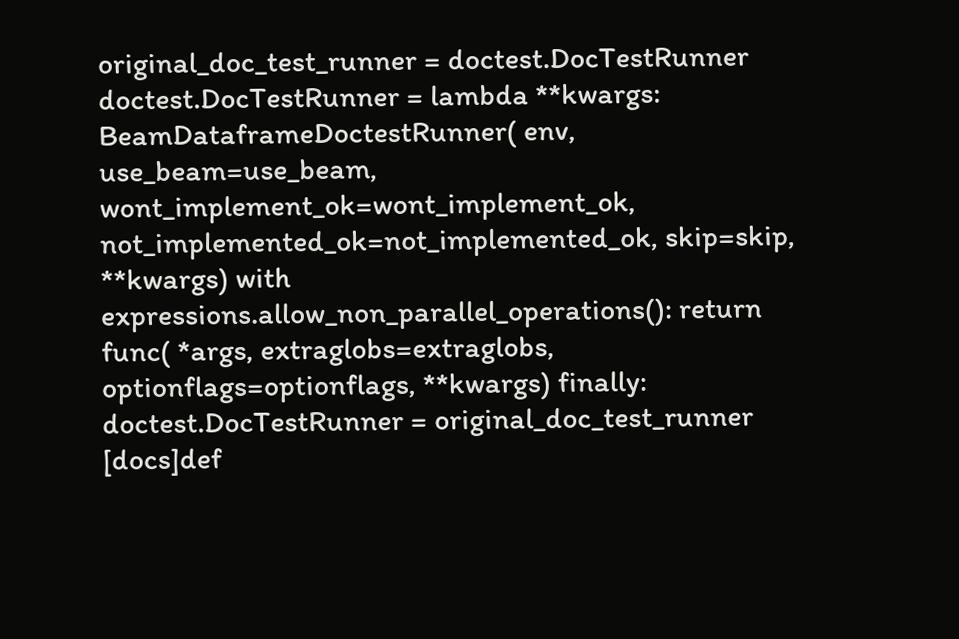original_doc_test_runner = doctest.DocTestRunner doctest.DocTestRunner = lambda **kwargs: BeamDataframeDoctestRunner( env, use_beam=use_beam, wont_implement_ok=wont_implement_ok, not_implemented_ok=not_implemented_ok, skip=skip, **kwargs) with expressions.allow_non_parallel_operations(): return func( *args, extraglobs=extraglobs, optionflags=optionflags, **kwargs) finally: doctest.DocTestRunner = original_doc_test_runner
[docs]def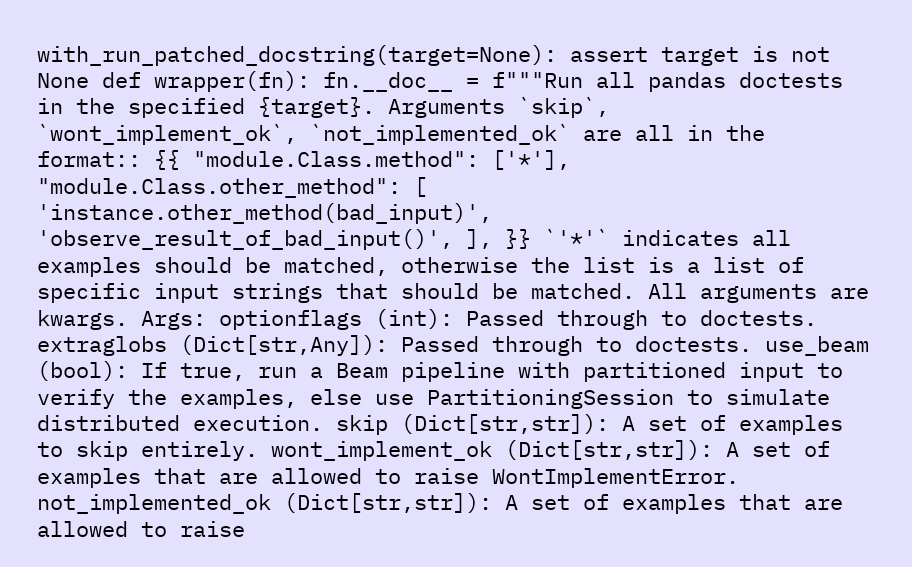with_run_patched_docstring(target=None): assert target is not None def wrapper(fn): fn.__doc__ = f"""Run all pandas doctests in the specified {target}. Arguments `skip`, `wont_implement_ok`, `not_implemented_ok` are all in the format:: {{ "module.Class.method": ['*'], "module.Class.other_method": [ 'instance.other_method(bad_input)', 'observe_result_of_bad_input()', ], }} `'*'` indicates all examples should be matched, otherwise the list is a list of specific input strings that should be matched. All arguments are kwargs. Args: optionflags (int): Passed through to doctests. extraglobs (Dict[str,Any]): Passed through to doctests. use_beam (bool): If true, run a Beam pipeline with partitioned input to verify the examples, else use PartitioningSession to simulate distributed execution. skip (Dict[str,str]): A set of examples to skip entirely. wont_implement_ok (Dict[str,str]): A set of examples that are allowed to raise WontImplementError. not_implemented_ok (Dict[str,str]): A set of examples that are allowed to raise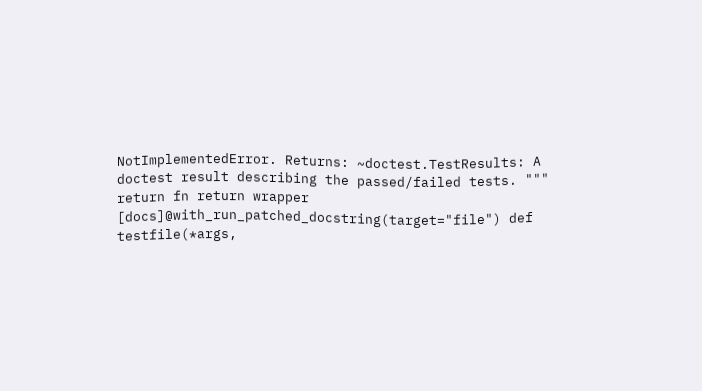NotImplementedError. Returns: ~doctest.TestResults: A doctest result describing the passed/failed tests. """ return fn return wrapper
[docs]@with_run_patched_docstring(target="file") def testfile(*args,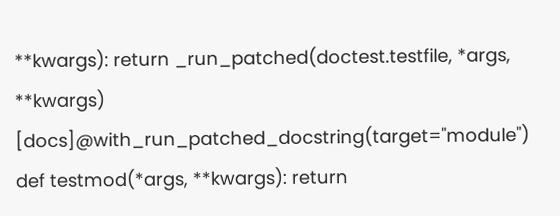**kwargs): return _run_patched(doctest.testfile, *args, **kwargs)
[docs]@with_run_patched_docstring(target="module") def testmod(*args, **kwargs): return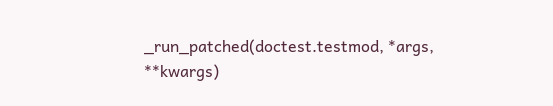_run_patched(doctest.testmod, *args, **kwargs)